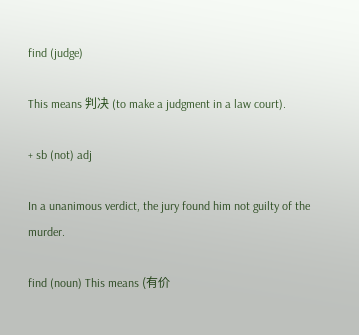find (judge)

This means 判决 (to make a judgment in a law court).

+ sb (not) adj

In a unanimous verdict, the jury found him not guilty of the murder.

find (noun) This means (有价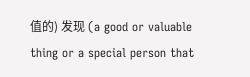值的) 发现 (a good or valuable thing or a special person that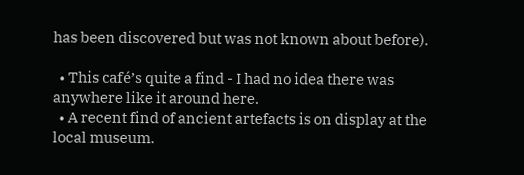has been discovered but was not known about before).

  • This café’s quite a find - I had no idea there was anywhere like it around here.
  • A recent find of ancient artefacts is on display at the local museum.